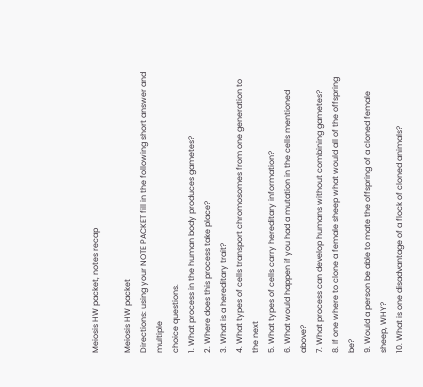Meiosis HW packet, notes recap

Meiosis HW packet
Directions: using your NOTE PACKET fill in the following short answer and multiple
choice questions.
1. What process in the human body produces gametes?
2. Where does this process take place?
3. What is a hereditary trait?
4. What types of cells transport chromosomes from one generation to the next
5. What types of cells carry hereditary information?
6. What would happen if you had a mutation in the cells mentioned above?
7. What process can develop humans without combining gametes?
8. If one where to clone a female sheep what would all of the offspring be?
9. Would a person be able to mate the offspring of a cloned female sheep, WHY?
10. What is one disadvantage of a flock of cloned animals?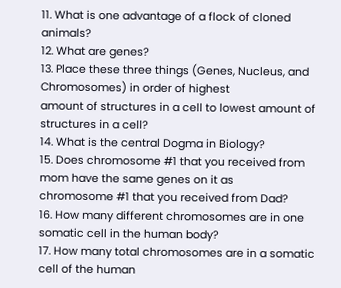11. What is one advantage of a flock of cloned animals?
12. What are genes?
13. Place these three things (Genes, Nucleus, and Chromosomes) in order of highest
amount of structures in a cell to lowest amount of structures in a cell?
14. What is the central Dogma in Biology?
15. Does chromosome #1 that you received from mom have the same genes on it as
chromosome #1 that you received from Dad?
16. How many different chromosomes are in one somatic cell in the human body?
17. How many total chromosomes are in a somatic cell of the human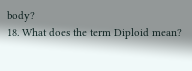body?
18. What does the term Diploid mean?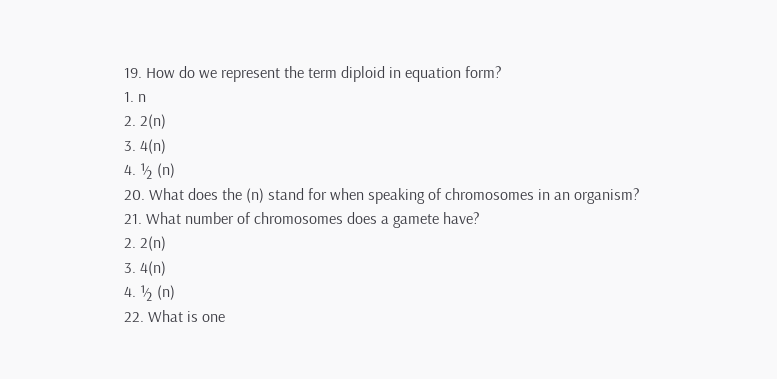19. How do we represent the term diploid in equation form?
1. n
2. 2(n)
3. 4(n)
4. ½ (n)
20. What does the (n) stand for when speaking of chromosomes in an organism?
21. What number of chromosomes does a gamete have?
2. 2(n)
3. 4(n)
4. ½ (n)
22. What is one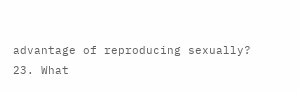advantage of reproducing sexually?
23. What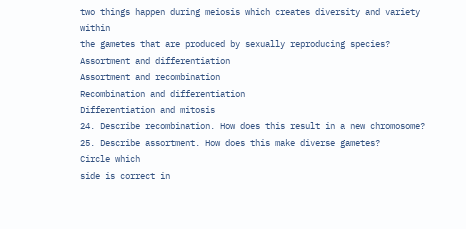two things happen during meiosis which creates diversity and variety within
the gametes that are produced by sexually reproducing species?
Assortment and differentiation
Assortment and recombination
Recombination and differentiation
Differentiation and mitosis
24. Describe recombination. How does this result in a new chromosome?
25. Describe assortment. How does this make diverse gametes?
Circle which
side is correct in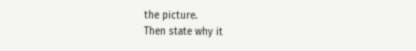the picture.
Then state why it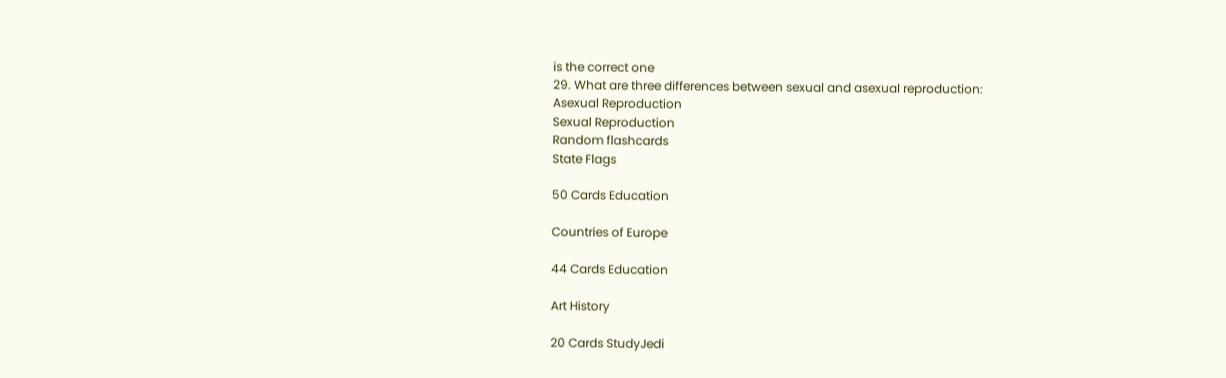is the correct one
29. What are three differences between sexual and asexual reproduction:
Asexual Reproduction
Sexual Reproduction
Random flashcards
State Flags

50 Cards Education

Countries of Europe

44 Cards Education

Art History

20 Cards StudyJedi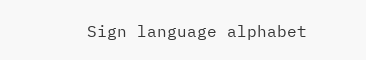Sign language alphabet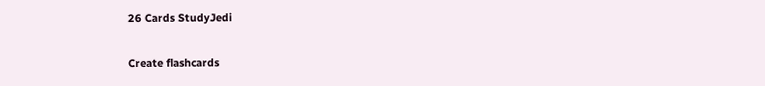26 Cards StudyJedi

Create flashcards